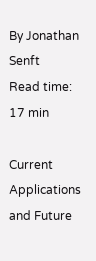By Jonathan Senft
Read time: 17 min

Current Applications and Future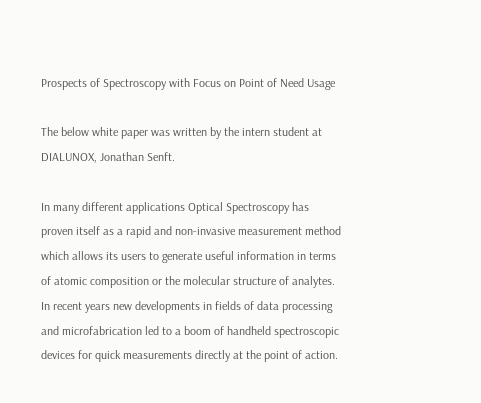Prospects of Spectroscopy with Focus on Point of Need Usage

The below white paper was written by the intern student at DIALUNOX, Jonathan Senft.

In many different applications Optical Spectroscopy has proven itself as a rapid and non-invasive measurement method which allows its users to generate useful information in terms of atomic composition or the molecular structure of analytes. In recent years new developments in fields of data processing and microfabrication led to a boom of handheld spectroscopic devices for quick measurements directly at the point of action.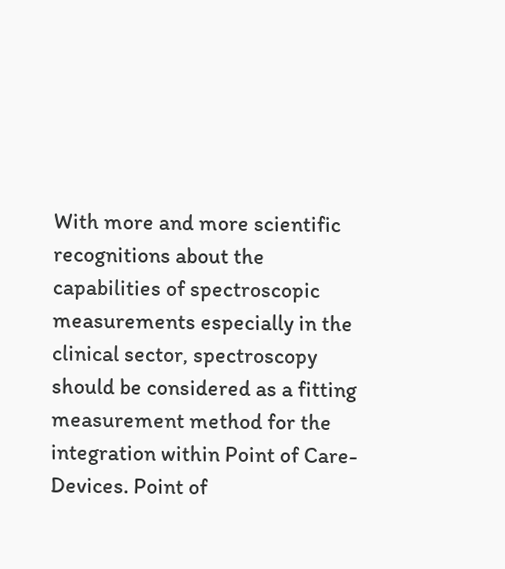With more and more scientific recognitions about the capabilities of spectroscopic measurements especially in the clinical sector, spectroscopy should be considered as a fitting measurement method for the integration within Point of Care- Devices. Point of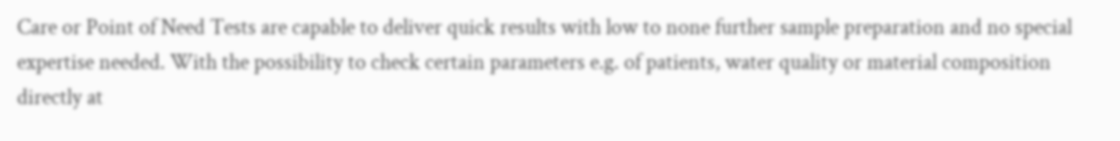Care or Point of Need Tests are capable to deliver quick results with low to none further sample preparation and no special expertise needed. With the possibility to check certain parameters e.g. of patients, water quality or material composition directly at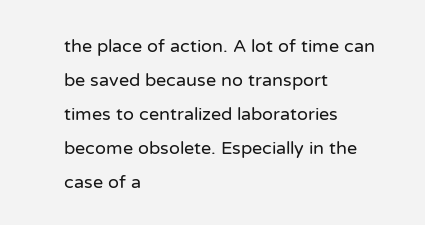the place of action. A lot of time can be saved because no transport times to centralized laboratories become obsolete. Especially in the case of a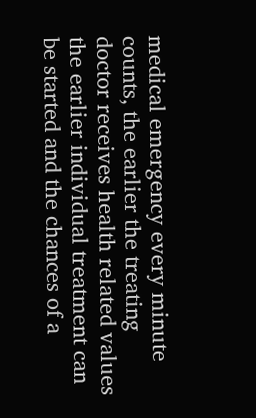medical emergency every minute counts, the earlier the treating doctor receives health related values the earlier individual treatment can be started and the chances of a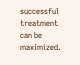successful treatment can be maximized.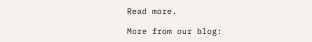Read more.

More from our blog: